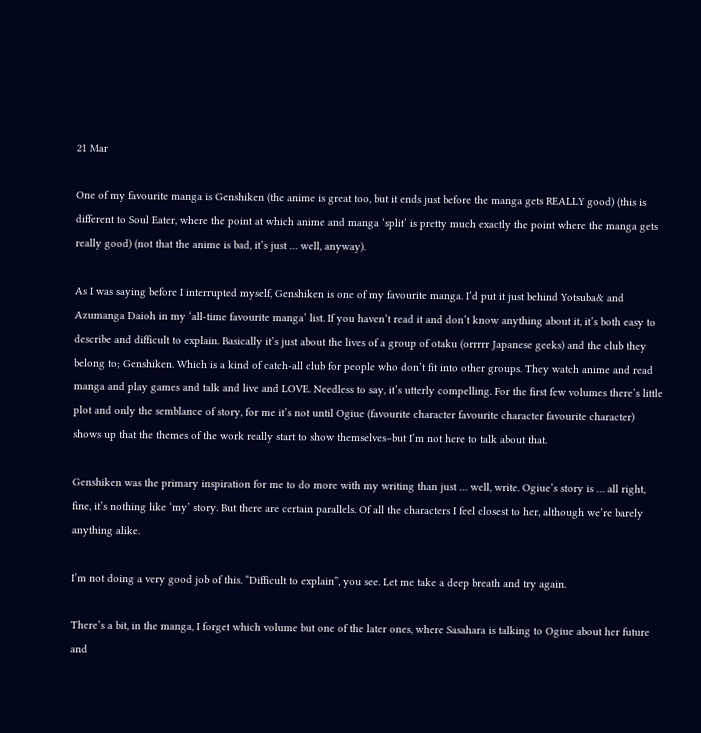21 Mar

One of my favourite manga is Genshiken (the anime is great too, but it ends just before the manga gets REALLY good) (this is different to Soul Eater, where the point at which anime and manga ‘split’ is pretty much exactly the point where the manga gets really good) (not that the anime is bad, it’s just … well, anyway).

As I was saying before I interrupted myself, Genshiken is one of my favourite manga. I’d put it just behind Yotsuba& and Azumanga Daioh in my ‘all-time favourite manga’ list. If you haven’t read it and don’t know anything about it, it’s both easy to describe and difficult to explain. Basically it’s just about the lives of a group of otaku (orrrrr Japanese geeks) and the club they belong to; Genshiken. Which is a kind of catch-all club for people who don’t fit into other groups. They watch anime and read manga and play games and talk and live and LOVE. Needless to say, it’s utterly compelling. For the first few volumes there’s little plot and only the semblance of story, for me it’s not until Ogiue (favourite character favourite character favourite character) shows up that the themes of the work really start to show themselves–but I’m not here to talk about that.

Genshiken was the primary inspiration for me to do more with my writing than just … well, write. Ogiue’s story is … all right, fine, it’s nothing like ‘my’ story. But there are certain parallels. Of all the characters I feel closest to her, although we’re barely anything alike.

I’m not doing a very good job of this. “Difficult to explain”, you see. Let me take a deep breath and try again.

There’s a bit, in the manga, I forget which volume but one of the later ones, where Sasahara is talking to Ogiue about her future and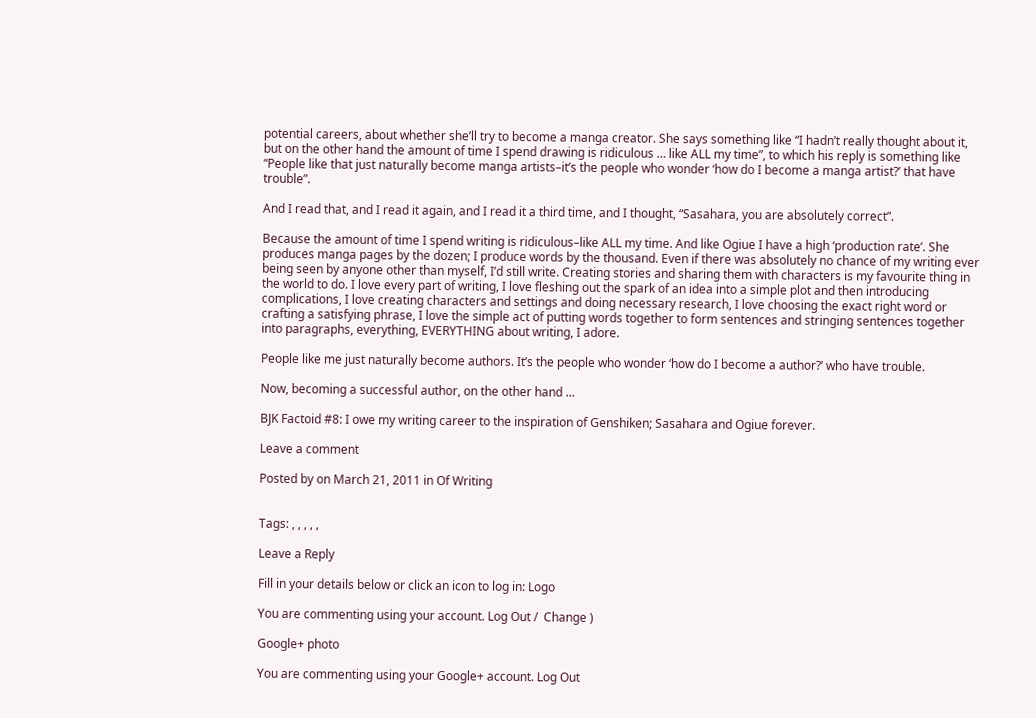potential careers, about whether she’ll try to become a manga creator. She says something like “I hadn’t really thought about it, but on the other hand the amount of time I spend drawing is ridiculous … like ALL my time”, to which his reply is something like “People like that just naturally become manga artists–it’s the people who wonder ‘how do I become a manga artist?’ that have trouble”.

And I read that, and I read it again, and I read it a third time, and I thought, “Sasahara, you are absolutely correct”.

Because the amount of time I spend writing is ridiculous–like ALL my time. And like Ogiue I have a high ‘production rate’. She produces manga pages by the dozen; I produce words by the thousand. Even if there was absolutely no chance of my writing ever being seen by anyone other than myself, I’d still write. Creating stories and sharing them with characters is my favourite thing in the world to do. I love every part of writing, I love fleshing out the spark of an idea into a simple plot and then introducing complications, I love creating characters and settings and doing necessary research, I love choosing the exact right word or crafting a satisfying phrase, I love the simple act of putting words together to form sentences and stringing sentences together into paragraphs, everything, EVERYTHING about writing, I adore.

People like me just naturally become authors. It’s the people who wonder ‘how do I become a author?’ who have trouble.

Now, becoming a successful author, on the other hand …

BJK Factoid #8: I owe my writing career to the inspiration of Genshiken; Sasahara and Ogiue forever.

Leave a comment

Posted by on March 21, 2011 in Of Writing


Tags: , , , , ,

Leave a Reply

Fill in your details below or click an icon to log in: Logo

You are commenting using your account. Log Out /  Change )

Google+ photo

You are commenting using your Google+ account. Log Out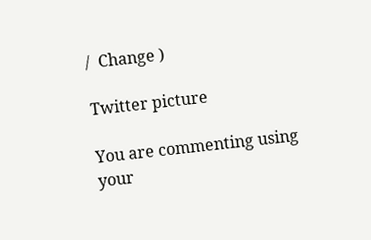/  Change )

Twitter picture

You are commenting using your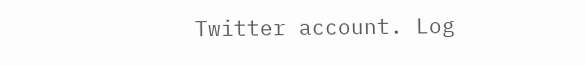Twitter account. Log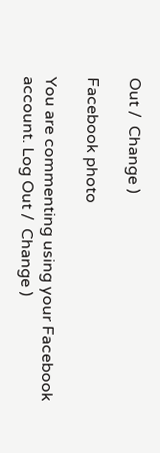Out /  Change )

Facebook photo

You are commenting using your Facebook account. Log Out /  Change )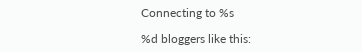Connecting to %s

%d bloggers like this: